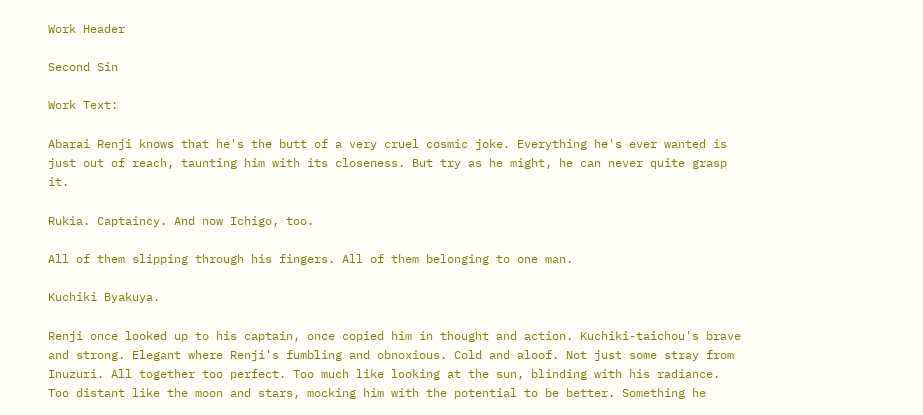Work Header

Second Sin

Work Text:

Abarai Renji knows that he's the butt of a very cruel cosmic joke. Everything he's ever wanted is just out of reach, taunting him with its closeness. But try as he might, he can never quite grasp it.

Rukia. Captaincy. And now Ichigo, too.

All of them slipping through his fingers. All of them belonging to one man.

Kuchiki Byakuya.

Renji once looked up to his captain, once copied him in thought and action. Kuchiki-taichou's brave and strong. Elegant where Renji's fumbling and obnoxious. Cold and aloof. Not just some stray from Inuzuri. All together too perfect. Too much like looking at the sun, blinding with his radiance. Too distant like the moon and stars, mocking him with the potential to be better. Something he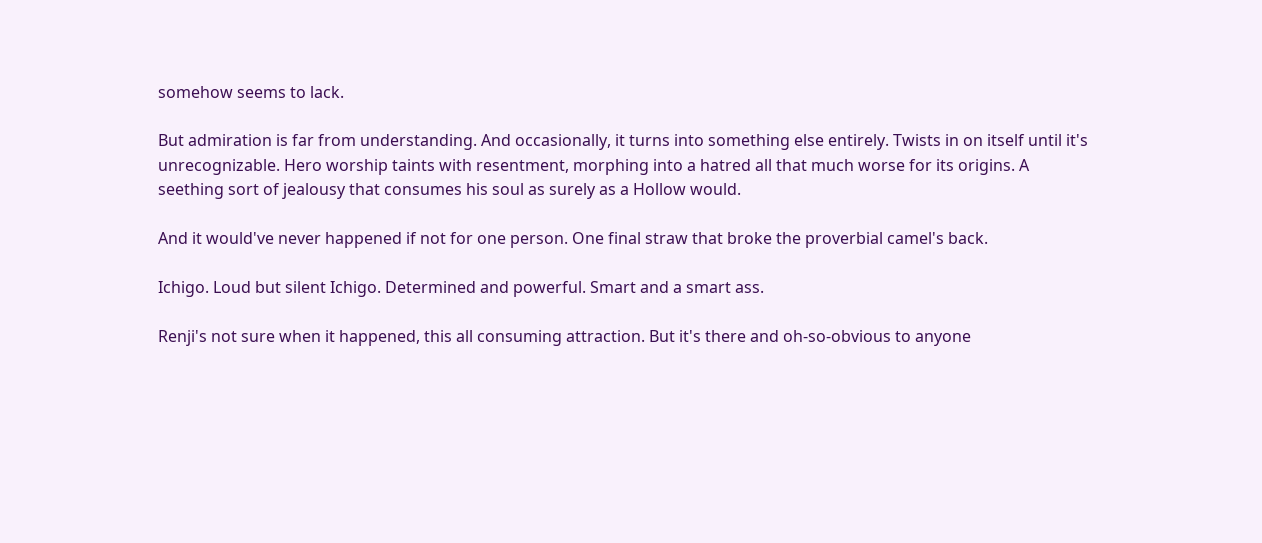somehow seems to lack.

But admiration is far from understanding. And occasionally, it turns into something else entirely. Twists in on itself until it's unrecognizable. Hero worship taints with resentment, morphing into a hatred all that much worse for its origins. A seething sort of jealousy that consumes his soul as surely as a Hollow would.

And it would've never happened if not for one person. One final straw that broke the proverbial camel's back.

Ichigo. Loud but silent Ichigo. Determined and powerful. Smart and a smart ass.

Renji's not sure when it happened, this all consuming attraction. But it's there and oh-so-obvious to anyone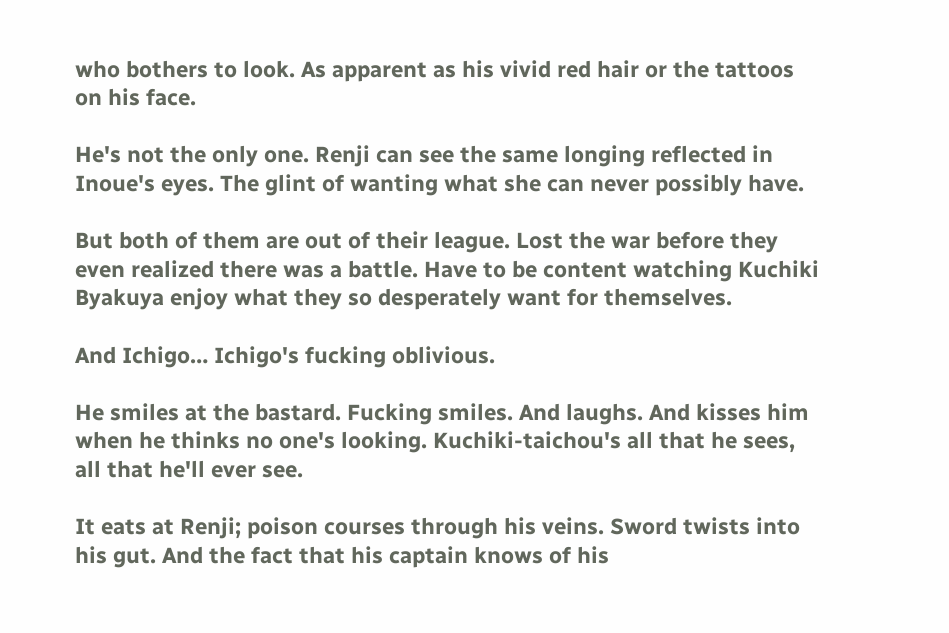who bothers to look. As apparent as his vivid red hair or the tattoos on his face.

He's not the only one. Renji can see the same longing reflected in Inoue's eyes. The glint of wanting what she can never possibly have.

But both of them are out of their league. Lost the war before they even realized there was a battle. Have to be content watching Kuchiki Byakuya enjoy what they so desperately want for themselves.

And Ichigo… Ichigo's fucking oblivious.

He smiles at the bastard. Fucking smiles. And laughs. And kisses him when he thinks no one's looking. Kuchiki-taichou's all that he sees, all that he'll ever see.

It eats at Renji; poison courses through his veins. Sword twists into his gut. And the fact that his captain knows of his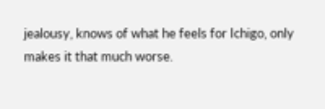jealousy, knows of what he feels for Ichigo, only makes it that much worse.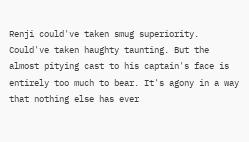Renji could've taken smug superiority. Could've taken haughty taunting. But the almost pitying cast to his captain's face is entirely too much to bear. It's agony in a way that nothing else has ever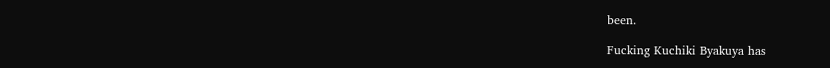been.

Fucking Kuchiki Byakuya has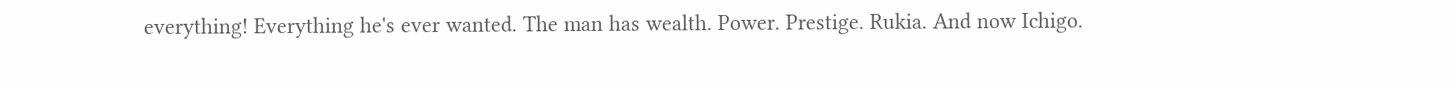everything! Everything he's ever wanted. The man has wealth. Power. Prestige. Rukia. And now Ichigo.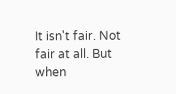It isn't fair. Not fair at all. But when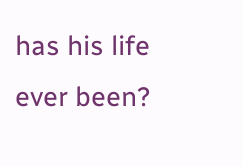has his life ever been?